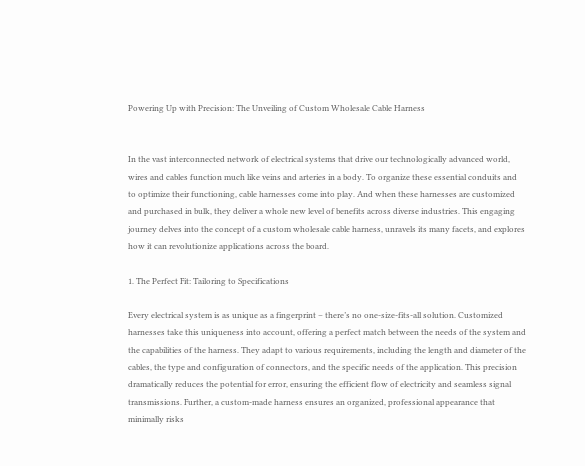Powering Up with Precision: The Unveiling of Custom Wholesale Cable Harness


In the vast interconnected network of electrical systems that drive our technologically advanced world, wires and cables function much like veins and arteries in a body. To organize these essential conduits and to optimize their functioning, cable harnesses come into play. And when these harnesses are customized and purchased in bulk, they deliver a whole new level of benefits across diverse industries. This engaging journey delves into the concept of a custom wholesale cable harness, unravels its many facets, and explores how it can revolutionize applications across the board.

1. The Perfect Fit: Tailoring to Specifications

Every electrical system is as unique as a fingerprint – there’s no one-size-fits-all solution. Customized harnesses take this uniqueness into account, offering a perfect match between the needs of the system and the capabilities of the harness. They adapt to various requirements, including the length and diameter of the cables, the type and configuration of connectors, and the specific needs of the application. This precision dramatically reduces the potential for error, ensuring the efficient flow of electricity and seamless signal transmissions. Further, a custom-made harness ensures an organized, professional appearance that minimally risks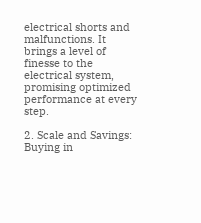electrical shorts and malfunctions. It brings a level of finesse to the electrical system, promising optimized performance at every step.

2. Scale and Savings: Buying in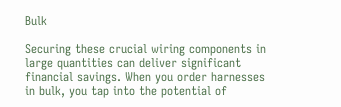Bulk

Securing these crucial wiring components in large quantities can deliver significant financial savings. When you order harnesses in bulk, you tap into the potential of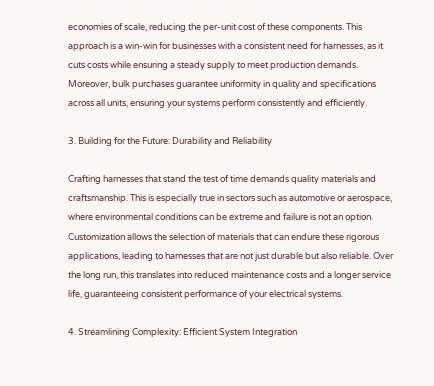economies of scale, reducing the per-unit cost of these components. This approach is a win-win for businesses with a consistent need for harnesses, as it cuts costs while ensuring a steady supply to meet production demands. Moreover, bulk purchases guarantee uniformity in quality and specifications across all units, ensuring your systems perform consistently and efficiently.

3. Building for the Future: Durability and Reliability

Crafting harnesses that stand the test of time demands quality materials and craftsmanship. This is especially true in sectors such as automotive or aerospace, where environmental conditions can be extreme and failure is not an option. Customization allows the selection of materials that can endure these rigorous applications, leading to harnesses that are not just durable but also reliable. Over the long run, this translates into reduced maintenance costs and a longer service life, guaranteeing consistent performance of your electrical systems.

4. Streamlining Complexity: Efficient System Integration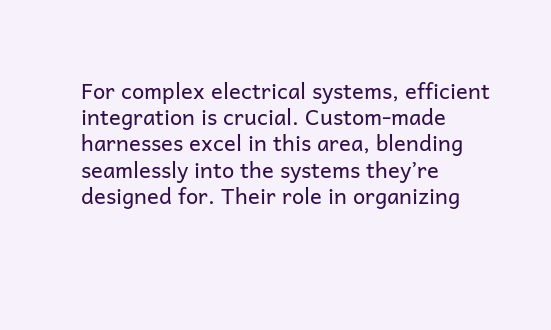For complex electrical systems, efficient integration is crucial. Custom-made harnesses excel in this area, blending seamlessly into the systems they’re designed for. Their role in organizing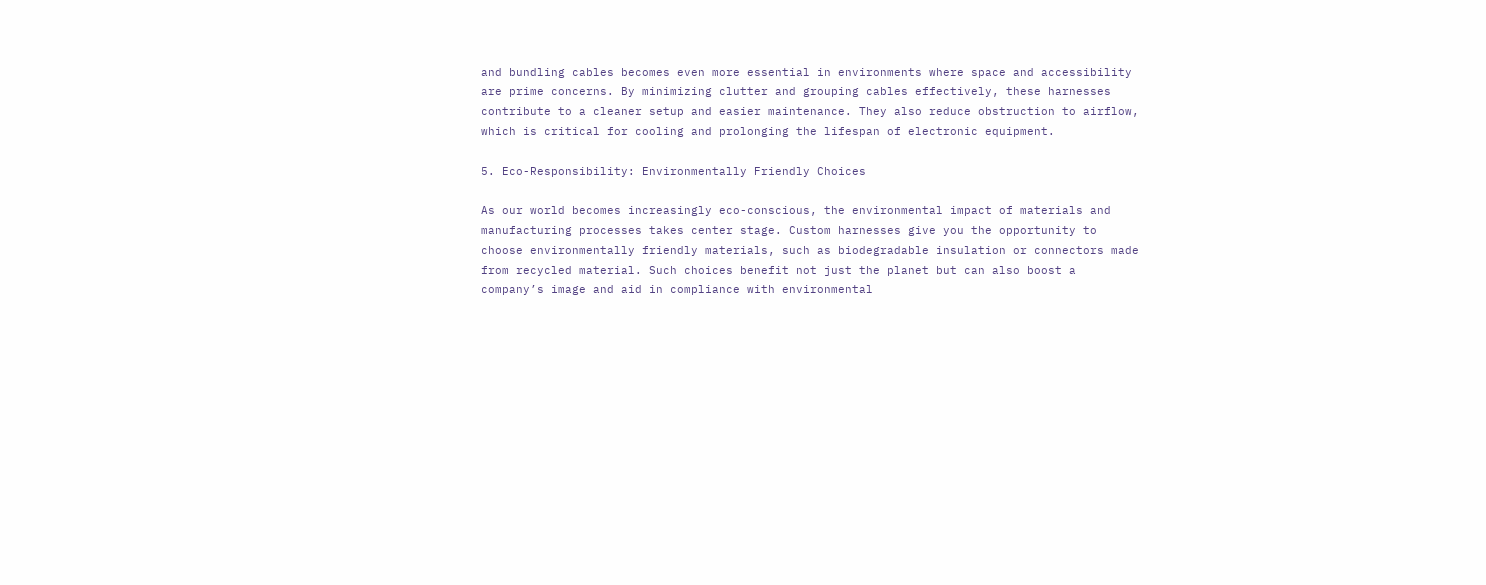and bundling cables becomes even more essential in environments where space and accessibility are prime concerns. By minimizing clutter and grouping cables effectively, these harnesses contribute to a cleaner setup and easier maintenance. They also reduce obstruction to airflow, which is critical for cooling and prolonging the lifespan of electronic equipment.

5. Eco-Responsibility: Environmentally Friendly Choices

As our world becomes increasingly eco-conscious, the environmental impact of materials and manufacturing processes takes center stage. Custom harnesses give you the opportunity to choose environmentally friendly materials, such as biodegradable insulation or connectors made from recycled material. Such choices benefit not just the planet but can also boost a company’s image and aid in compliance with environmental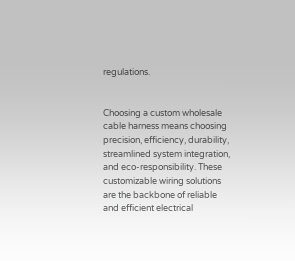regulations.


Choosing a custom wholesale cable harness means choosing precision, efficiency, durability, streamlined system integration, and eco-responsibility. These customizable wiring solutions are the backbone of reliable and efficient electrical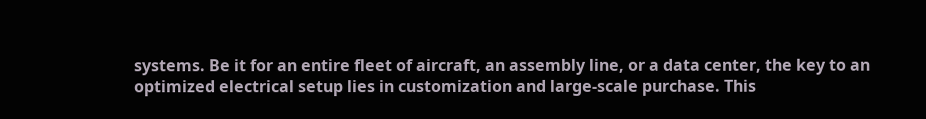systems. Be it for an entire fleet of aircraft, an assembly line, or a data center, the key to an optimized electrical setup lies in customization and large-scale purchase. This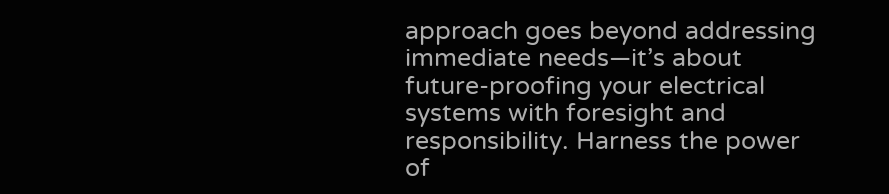approach goes beyond addressing immediate needs—it’s about future-proofing your electrical systems with foresight and responsibility. Harness the power of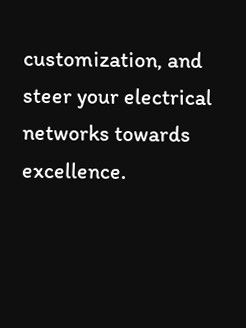customization, and steer your electrical networks towards excellence.